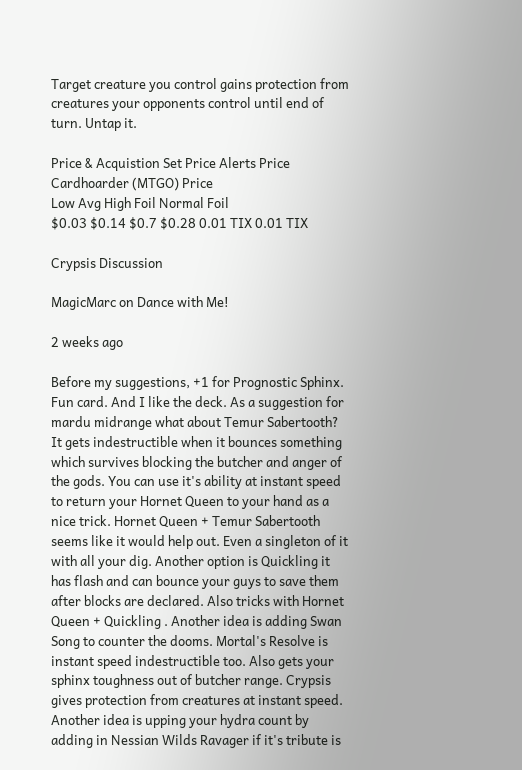Target creature you control gains protection from creatures your opponents control until end of turn. Untap it.

Price & Acquistion Set Price Alerts Price Cardhoarder (MTGO) Price
Low Avg High Foil Normal Foil
$0.03 $0.14 $0.7 $0.28 0.01 TIX 0.01 TIX

Crypsis Discussion

MagicMarc on Dance with Me!

2 weeks ago

Before my suggestions, +1 for Prognostic Sphinx. Fun card. And I like the deck. As a suggestion for mardu midrange what about Temur Sabertooth? It gets indestructible when it bounces something which survives blocking the butcher and anger of the gods. You can use it's ability at instant speed to return your Hornet Queen to your hand as a nice trick. Hornet Queen + Temur Sabertooth seems like it would help out. Even a singleton of it with all your dig. Another option is Quickling it has flash and can bounce your guys to save them after blocks are declared. Also tricks with Hornet Queen + Quickling . Another idea is adding Swan Song to counter the dooms. Mortal's Resolve is instant speed indestructible too. Also gets your sphinx toughness out of butcher range. Crypsis gives protection from creatures at instant speed. Another idea is upping your hydra count by adding in Nessian Wilds Ravager if it's tribute is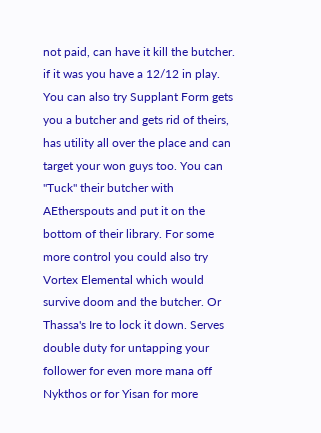not paid, can have it kill the butcher. if it was you have a 12/12 in play. You can also try Supplant Form gets you a butcher and gets rid of theirs, has utility all over the place and can target your won guys too. You can "Tuck" their butcher with AEtherspouts and put it on the bottom of their library. For some more control you could also try Vortex Elemental which would survive doom and the butcher. Or Thassa's Ire to lock it down. Serves double duty for untapping your follower for even more mana off Nykthos or for Yisan for more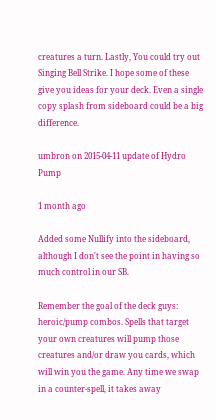creatures a turn. Lastly, You could try out Singing Bell Strike. I hope some of these give you ideas for your deck. Even a single copy splash from sideboard could be a big difference.

umbron on 2015-04-11 update of Hydro Pump

1 month ago

Added some Nullify into the sideboard, although I don't see the point in having so much control in our SB.

Remember the goal of the deck guys: heroic/pump combos. Spells that target your own creatures will pump those creatures and/or draw you cards, which will win you the game. Any time we swap in a counter-spell, it takes away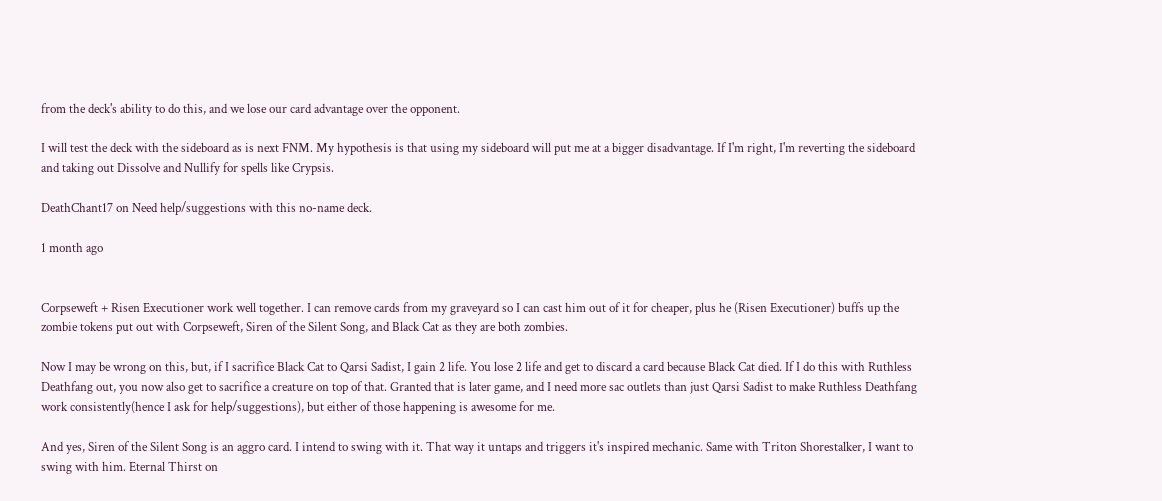from the deck's ability to do this, and we lose our card advantage over the opponent.

I will test the deck with the sideboard as is next FNM. My hypothesis is that using my sideboard will put me at a bigger disadvantage. If I'm right, I'm reverting the sideboard and taking out Dissolve and Nullify for spells like Crypsis.

DeathChant17 on Need help/suggestions with this no-name deck.

1 month ago


Corpseweft + Risen Executioner work well together. I can remove cards from my graveyard so I can cast him out of it for cheaper, plus he (Risen Executioner) buffs up the zombie tokens put out with Corpseweft, Siren of the Silent Song, and Black Cat as they are both zombies.

Now I may be wrong on this, but, if I sacrifice Black Cat to Qarsi Sadist, I gain 2 life. You lose 2 life and get to discard a card because Black Cat died. If I do this with Ruthless Deathfang out, you now also get to sacrifice a creature on top of that. Granted that is later game, and I need more sac outlets than just Qarsi Sadist to make Ruthless Deathfang work consistently(hence I ask for help/suggestions), but either of those happening is awesome for me.

And yes, Siren of the Silent Song is an aggro card. I intend to swing with it. That way it untaps and triggers it's inspired mechanic. Same with Triton Shorestalker, I want to swing with him. Eternal Thirst on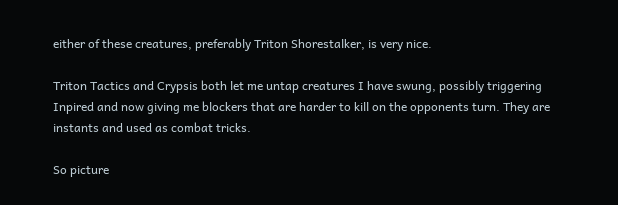either of these creatures, preferably Triton Shorestalker, is very nice.

Triton Tactics and Crypsis both let me untap creatures I have swung, possibly triggering Inpired and now giving me blockers that are harder to kill on the opponents turn. They are instants and used as combat tricks.

So picture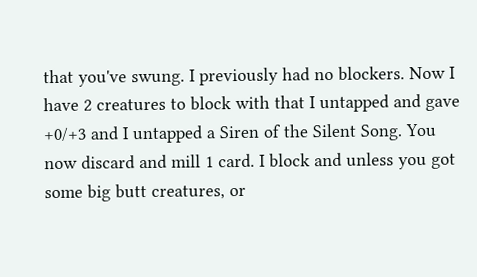that you've swung. I previously had no blockers. Now I have 2 creatures to block with that I untapped and gave +0/+3 and I untapped a Siren of the Silent Song. You now discard and mill 1 card. I block and unless you got some big butt creatures, or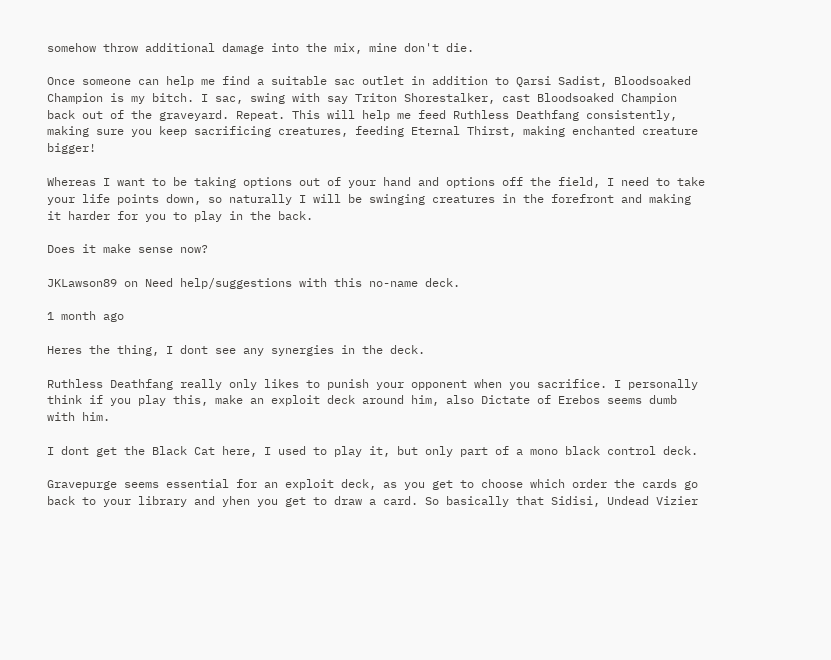somehow throw additional damage into the mix, mine don't die.

Once someone can help me find a suitable sac outlet in addition to Qarsi Sadist, Bloodsoaked Champion is my bitch. I sac, swing with say Triton Shorestalker, cast Bloodsoaked Champion back out of the graveyard. Repeat. This will help me feed Ruthless Deathfang consistently, making sure you keep sacrificing creatures, feeding Eternal Thirst, making enchanted creature bigger!

Whereas I want to be taking options out of your hand and options off the field, I need to take your life points down, so naturally I will be swinging creatures in the forefront and making it harder for you to play in the back.

Does it make sense now?

JKLawson89 on Need help/suggestions with this no-name deck.

1 month ago

Heres the thing, I dont see any synergies in the deck.

Ruthless Deathfang really only likes to punish your opponent when you sacrifice. I personally think if you play this, make an exploit deck around him, also Dictate of Erebos seems dumb with him.

I dont get the Black Cat here, I used to play it, but only part of a mono black control deck.

Gravepurge seems essential for an exploit deck, as you get to choose which order the cards go back to your library and yhen you get to draw a card. So basically that Sidisi, Undead Vizier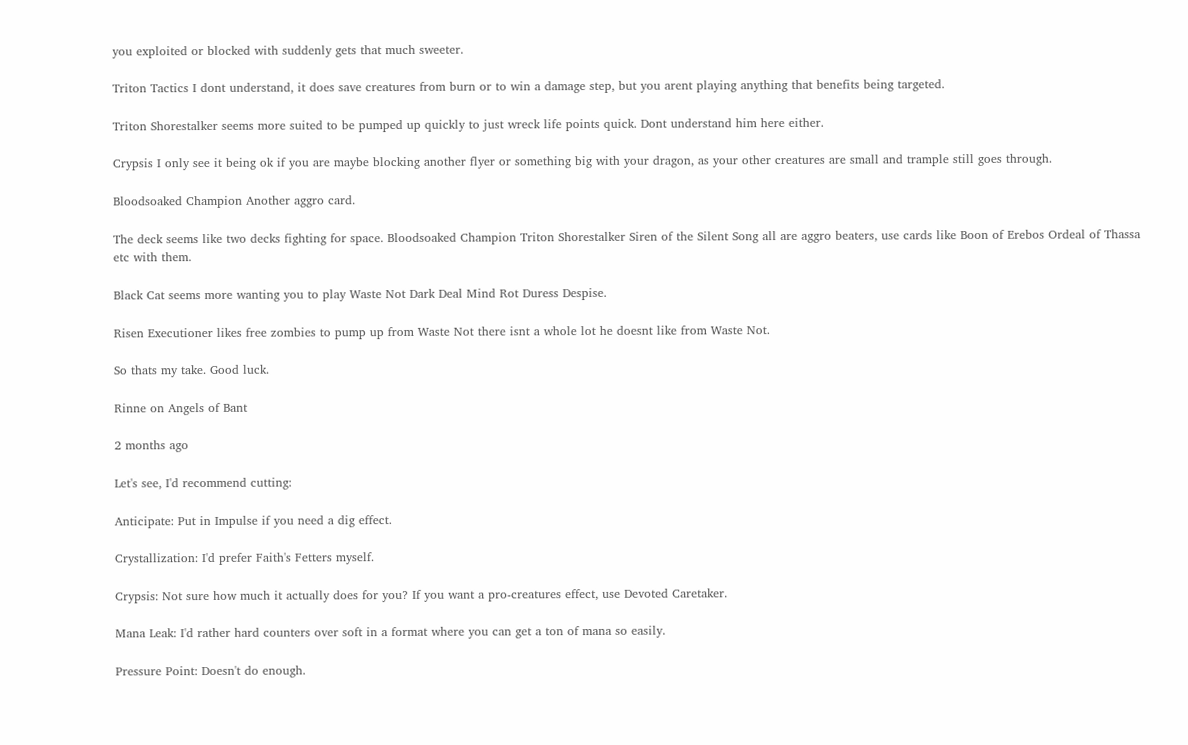you exploited or blocked with suddenly gets that much sweeter.

Triton Tactics I dont understand, it does save creatures from burn or to win a damage step, but you arent playing anything that benefits being targeted.

Triton Shorestalker seems more suited to be pumped up quickly to just wreck life points quick. Dont understand him here either.

Crypsis I only see it being ok if you are maybe blocking another flyer or something big with your dragon, as your other creatures are small and trample still goes through.

Bloodsoaked Champion Another aggro card.

The deck seems like two decks fighting for space. Bloodsoaked Champion Triton Shorestalker Siren of the Silent Song all are aggro beaters, use cards like Boon of Erebos Ordeal of Thassa etc with them.

Black Cat seems more wanting you to play Waste Not Dark Deal Mind Rot Duress Despise.

Risen Executioner likes free zombies to pump up from Waste Not there isnt a whole lot he doesnt like from Waste Not.

So thats my take. Good luck.

Rinne on Angels of Bant

2 months ago

Let's see, I'd recommend cutting:

Anticipate: Put in Impulse if you need a dig effect.

Crystallization: I'd prefer Faith's Fetters myself.

Crypsis: Not sure how much it actually does for you? If you want a pro-creatures effect, use Devoted Caretaker.

Mana Leak: I'd rather hard counters over soft in a format where you can get a ton of mana so easily.

Pressure Point: Doesn't do enough.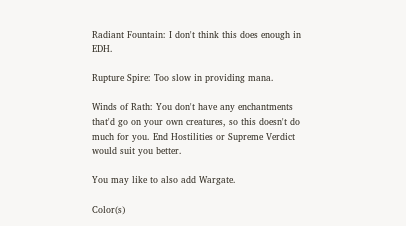Radiant Fountain: I don't think this does enough in EDH.

Rupture Spire: Too slow in providing mana.

Winds of Rath: You don't have any enchantments that'd go on your own creatures, so this doesn't do much for you. End Hostilities or Supreme Verdict would suit you better.

You may like to also add Wargate.

Color(s)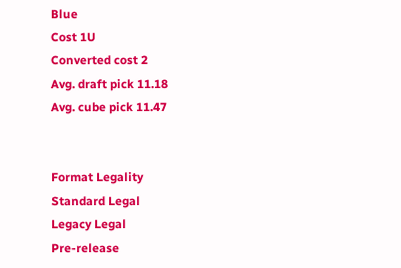Blue
Cost 1U
Converted cost 2
Avg. draft pick 11.18
Avg. cube pick 11.47


Format Legality
Standard Legal
Legacy Legal
Pre-release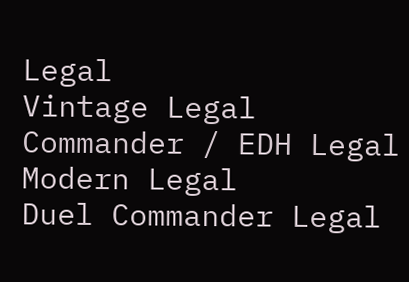Legal
Vintage Legal
Commander / EDH Legal
Modern Legal
Duel Commander Legal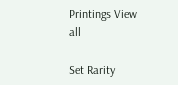Printings View all

Set Rarity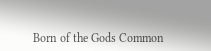Born of the Gods Common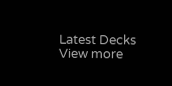Latest Decks View more